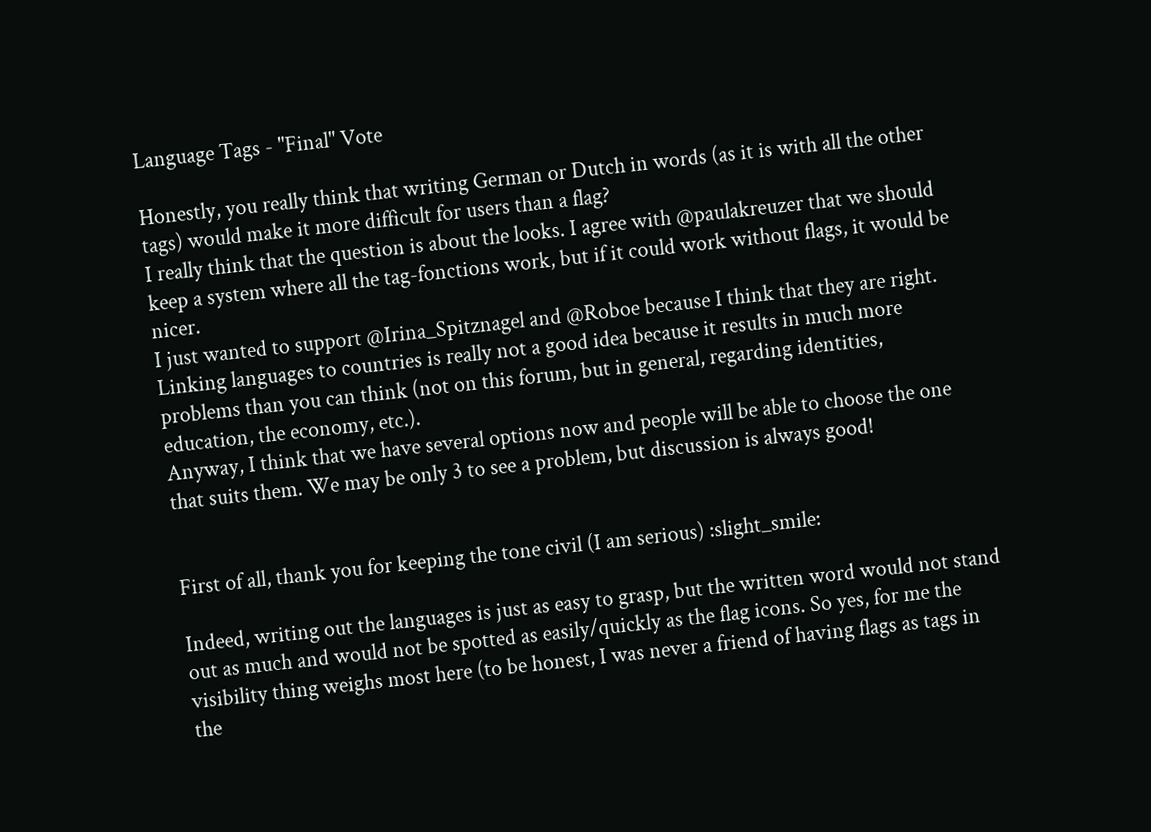Language Tags - "Final" Vote

Honestly, you really think that writing German or Dutch in words (as it is with all the other tags) would make it more difficult for users than a flag?
I really think that the question is about the looks. I agree with @paulakreuzer that we should keep a system where all the tag-fonctions work, but if it could work without flags, it would be nicer.
I just wanted to support @Irina_Spitznagel and @Roboe because I think that they are right. Linking languages to countries is really not a good idea because it results in much more problems than you can think (not on this forum, but in general, regarding identities, education, the economy, etc.).
Anyway, I think that we have several options now and people will be able to choose the one that suits them. We may be only 3 to see a problem, but discussion is always good!


First of all, thank you for keeping the tone civil (I am serious) :slight_smile:

Indeed, writing out the languages is just as easy to grasp, but the written word would not stand out as much and would not be spotted as easily/quickly as the flag icons. So yes, for me the visibility thing weighs most here (to be honest, I was never a friend of having flags as tags in the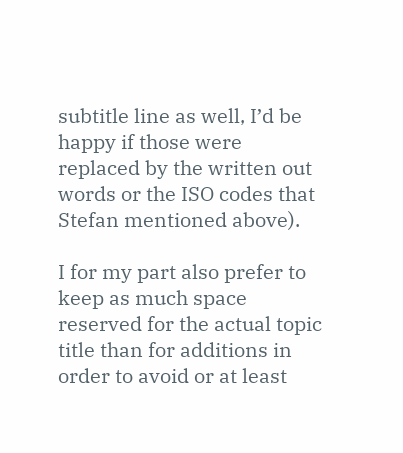subtitle line as well, I’d be happy if those were replaced by the written out words or the ISO codes that Stefan mentioned above).

I for my part also prefer to keep as much space reserved for the actual topic title than for additions in order to avoid or at least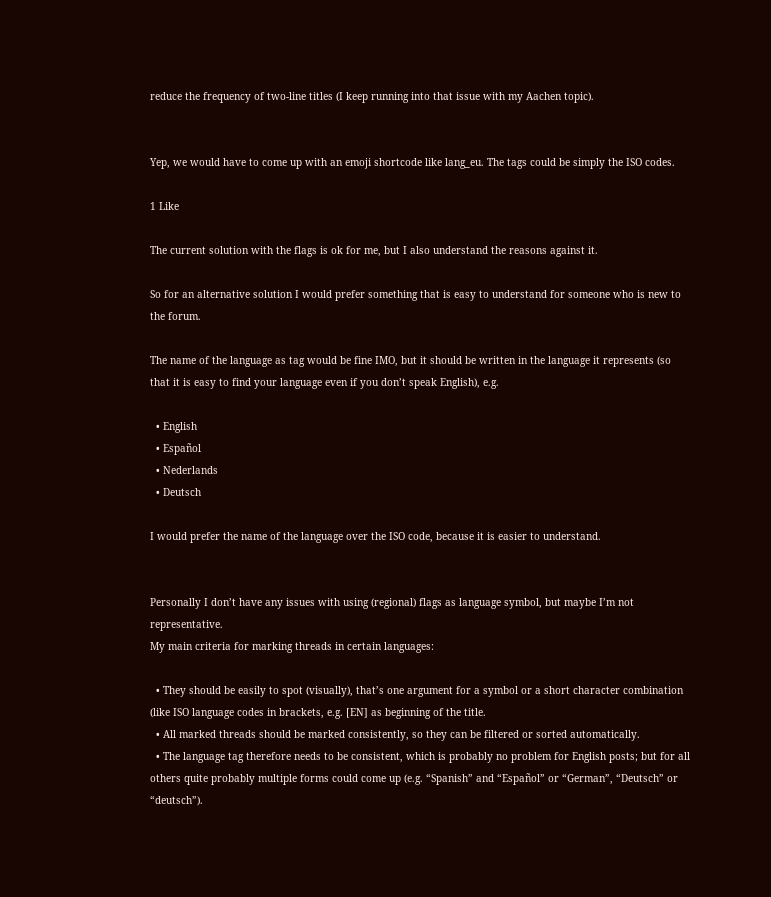reduce the frequency of two-line titles (I keep running into that issue with my Aachen topic).


Yep, we would have to come up with an emoji shortcode like lang_eu. The tags could be simply the ISO codes.

1 Like

The current solution with the flags is ok for me, but I also understand the reasons against it.

So for an alternative solution I would prefer something that is easy to understand for someone who is new to the forum.

The name of the language as tag would be fine IMO, but it should be written in the language it represents (so that it is easy to find your language even if you don’t speak English), e.g.

  • English
  • Español
  • Nederlands
  • Deutsch

I would prefer the name of the language over the ISO code, because it is easier to understand.


Personally I don’t have any issues with using (regional) flags as language symbol, but maybe I’m not representative.
My main criteria for marking threads in certain languages:

  • They should be easily to spot (visually), that’s one argument for a symbol or a short character combination (like ISO language codes in brackets, e.g. [EN] as beginning of the title.
  • All marked threads should be marked consistently, so they can be filtered or sorted automatically.
  • The language tag therefore needs to be consistent, which is probably no problem for English posts; but for all others quite probably multiple forms could come up (e.g. “Spanish” and “Español” or “German”, “Deutsch” or “deutsch”).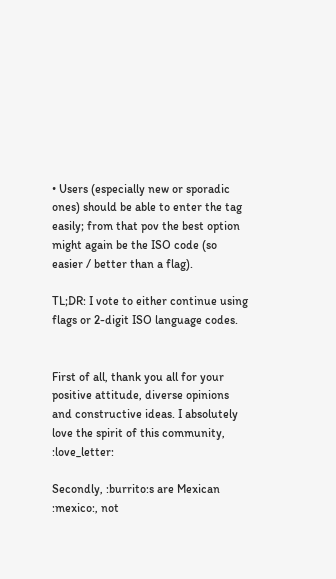• Users (especially new or sporadic ones) should be able to enter the tag easily; from that pov the best option might again be the ISO code (so easier / better than a flag).

TL;DR: I vote to either continue using flags or 2-digit ISO language codes.


First of all, thank you all for your positive attitude, diverse opinions and constructive ideas. I absolutely love the spirit of this community, :love_letter:

Secondly, :burrito:s are Mexican :mexico:, not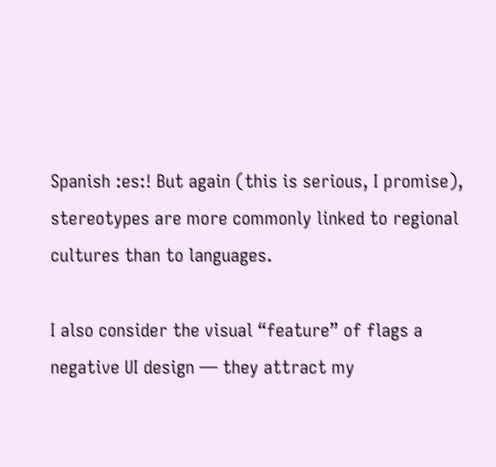Spanish :es:! But again (this is serious, I promise), stereotypes are more commonly linked to regional cultures than to languages.

I also consider the visual “feature” of flags a negative UI design — they attract my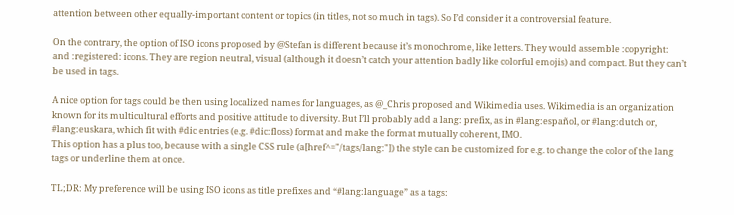attention between other equally-important content or topics (in titles, not so much in tags). So I’d consider it a controversial feature.

On the contrary, the option of ISO icons proposed by @Stefan is different because it’s monochrome, like letters. They would assemble :copyright: and :registered: icons. They are region neutral, visual (although it doesn’t catch your attention badly like colorful emojis) and compact. But they can’t be used in tags.

A nice option for tags could be then using localized names for languages, as @_Chris proposed and Wikimedia uses. Wikimedia is an organization known for its multicultural efforts and positive attitude to diversity. But I’ll probably add a lang: prefix, as in #lang:español, or #lang:dutch or, #lang:euskara, which fit with #dic entries (e.g. #dic:floss) format and make the format mutually coherent, IMO.
This option has a plus too, because with a single CSS rule (a[href^="/tags/lang:"]) the style can be customized for e.g. to change the color of the lang tags or underline them at once.

TL;DR: My preference will be using ISO icons as title prefixes and “#lang:language” as a tags: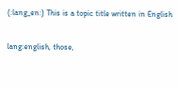(:lang_en:) This is a topic title written in English

lang:english, those,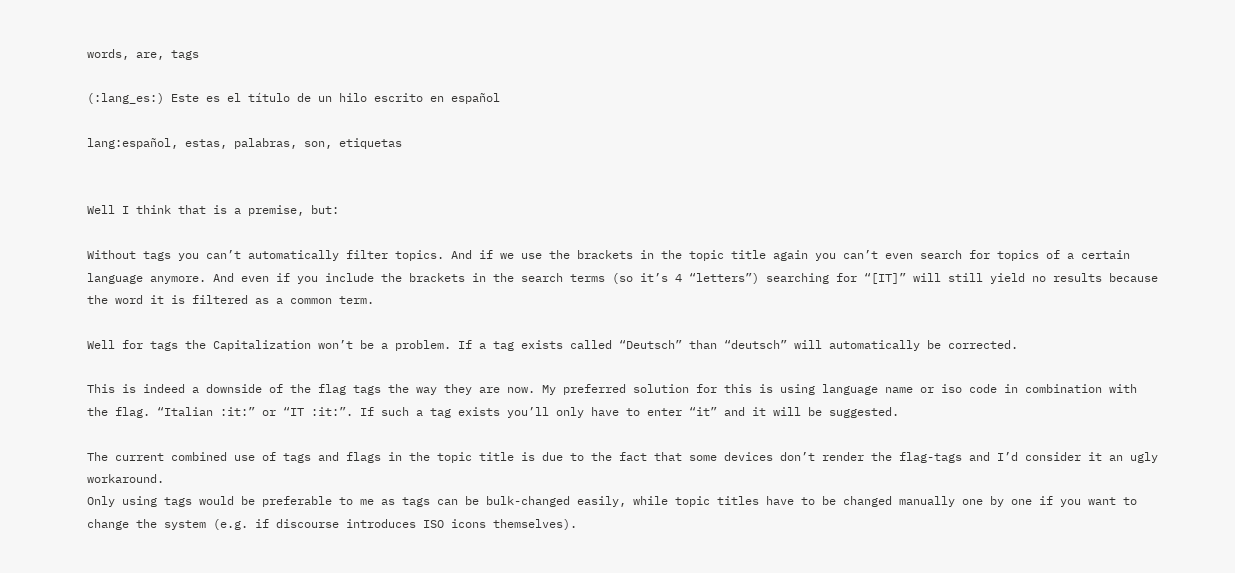words, are, tags

(:lang_es:) Este es el título de un hilo escrito en español

lang:español, estas, palabras, son, etiquetas


Well I think that is a premise, but:

Without tags you can’t automatically filter topics. And if we use the brackets in the topic title again you can’t even search for topics of a certain language anymore. And even if you include the brackets in the search terms (so it’s 4 “letters”) searching for “[IT]” will still yield no results because the word it is filtered as a common term.

Well for tags the Capitalization won’t be a problem. If a tag exists called “Deutsch” than “deutsch” will automatically be corrected.

This is indeed a downside of the flag tags the way they are now. My preferred solution for this is using language name or iso code in combination with the flag. “Italian :it:” or “IT :it:”. If such a tag exists you’ll only have to enter “it” and it will be suggested.

The current combined use of tags and flags in the topic title is due to the fact that some devices don’t render the flag-tags and I’d consider it an ugly workaround.
Only using tags would be preferable to me as tags can be bulk-changed easily, while topic titles have to be changed manually one by one if you want to change the system (e.g. if discourse introduces ISO icons themselves).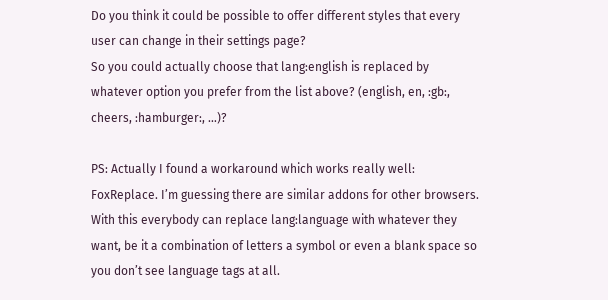Do you think it could be possible to offer different styles that every user can change in their settings page?
So you could actually choose that lang:english is replaced by whatever option you prefer from the list above? (english, en, :gb:, cheers, :hamburger:, …)?

PS: Actually I found a workaround which works really well: FoxReplace. I’m guessing there are similar addons for other browsers. With this everybody can replace lang:language with whatever they want, be it a combination of letters a symbol or even a blank space so you don’t see language tags at all.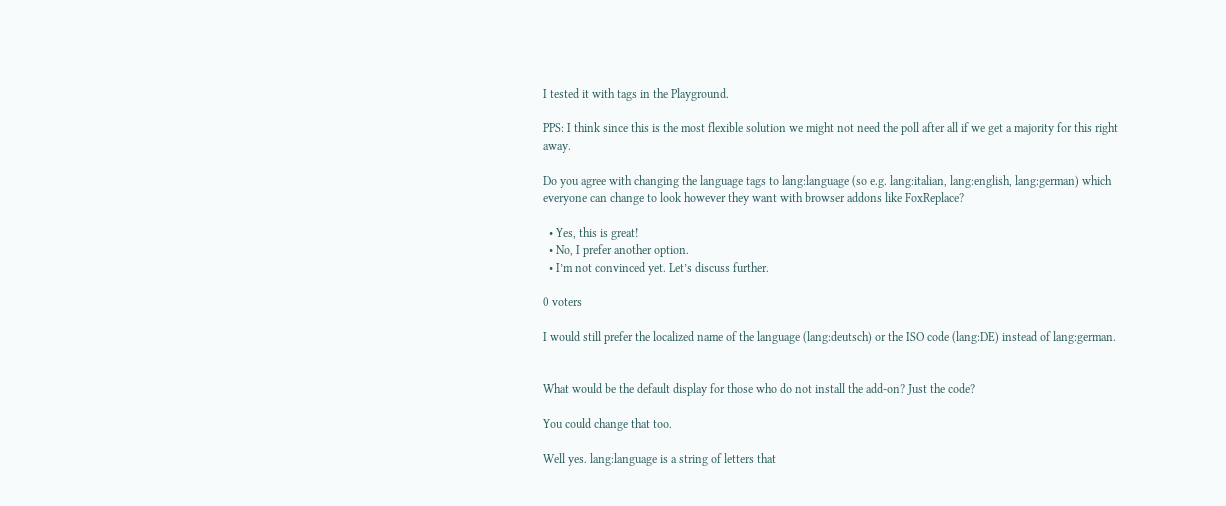I tested it with tags in the Playground.

PPS: I think since this is the most flexible solution we might not need the poll after all if we get a majority for this right away.

Do you agree with changing the language tags to lang:language (so e.g. lang:italian, lang:english, lang:german) which everyone can change to look however they want with browser addons like FoxReplace?

  • Yes, this is great!
  • No, I prefer another option.
  • I’m not convinced yet. Let’s discuss further.

0 voters

I would still prefer the localized name of the language (lang:deutsch) or the ISO code (lang:DE) instead of lang:german.


What would be the default display for those who do not install the add-on? Just the code?

You could change that too.

Well yes. lang:language is a string of letters that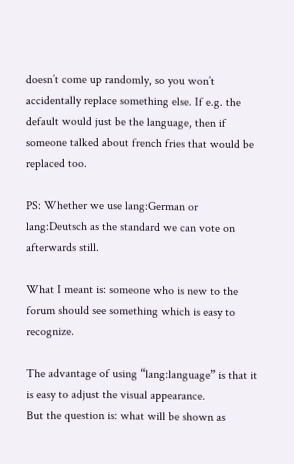doesn’t come up randomly, so you won’t accidentally replace something else. If e.g. the default would just be the language, then if someone talked about french fries that would be replaced too.

PS: Whether we use lang:German or lang:Deutsch as the standard we can vote on afterwards still.

What I meant is: someone who is new to the forum should see something which is easy to recognize.

The advantage of using “lang:language” is that it is easy to adjust the visual appearance.
But the question is: what will be shown as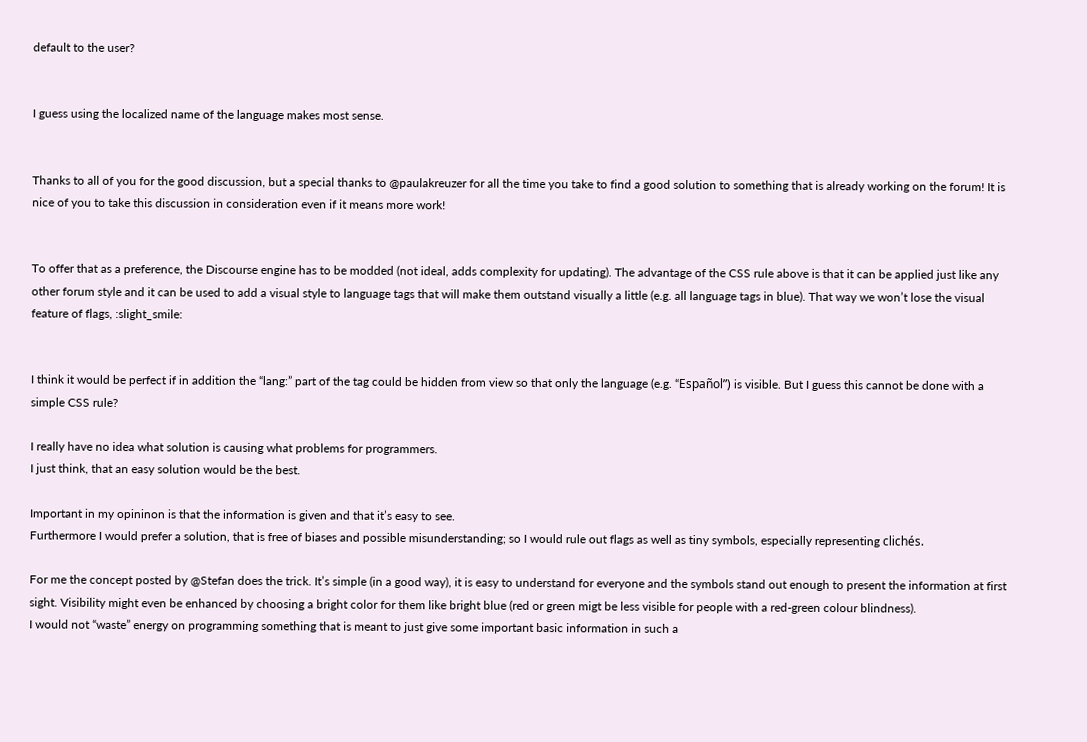default to the user?


I guess using the localized name of the language makes most sense.


Thanks to all of you for the good discussion, but a special thanks to @paulakreuzer for all the time you take to find a good solution to something that is already working on the forum! It is nice of you to take this discussion in consideration even if it means more work!


To offer that as a preference, the Discourse engine has to be modded (not ideal, adds complexity for updating). The advantage of the CSS rule above is that it can be applied just like any other forum style and it can be used to add a visual style to language tags that will make them outstand visually a little (e.g. all language tags in blue). That way we won’t lose the visual feature of flags, :slight_smile:


I think it would be perfect if in addition the “lang:” part of the tag could be hidden from view so that only the language (e.g. “Español”) is visible. But I guess this cannot be done with a simple CSS rule?

I really have no idea what solution is causing what problems for programmers.
I just think, that an easy solution would be the best.

Important in my opininon is that the information is given and that it’s easy to see.
Furthermore I would prefer a solution, that is free of biases and possible misunderstanding; so I would rule out flags as well as tiny symbols, especially representing clichés.

For me the concept posted by @Stefan does the trick. It’s simple (in a good way), it is easy to understand for everyone and the symbols stand out enough to present the information at first sight. Visibility might even be enhanced by choosing a bright color for them like bright blue (red or green migt be less visible for people with a red-green colour blindness).
I would not “waste” energy on programming something that is meant to just give some important basic information in such a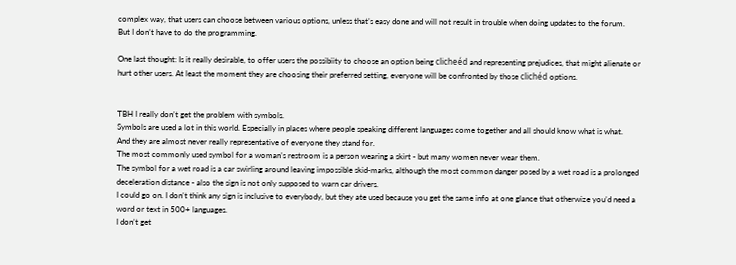complex way, that users can choose between various options, unless that’s easy done and will not result in trouble when doing updates to the forum.
But I don’t have to do the programming.

One last thought: Is it really desirable, to offer users the possibiity to choose an option being clicheéd and representing prejudices, that might alienate or hurt other users. At least the moment they are choosing their preferred setting, everyone will be confronted by those clichéd options.


TBH I really don’t get the problem with symbols.
Symbols are used a lot in this world. Especially in places where people speaking different languages come together and all should know what is what.
And they are almost never really representative of everyone they stand for.
The most commonly used symbol for a woman’s restroom is a person wearing a skirt - but many women never wear them.
The symbol for a wet road is a car swirling around leaving impossible skid-marks, although the most common danger posed by a wet road is a prolonged deceleration distance - also the sign is not only supposed to warn car drivers.
I could go on. I don’t think any sign is inclusive to everybody, but they ate used because you get the same info at one glance that otherwize you’d need a word or text in 500+ languages.
I don’t get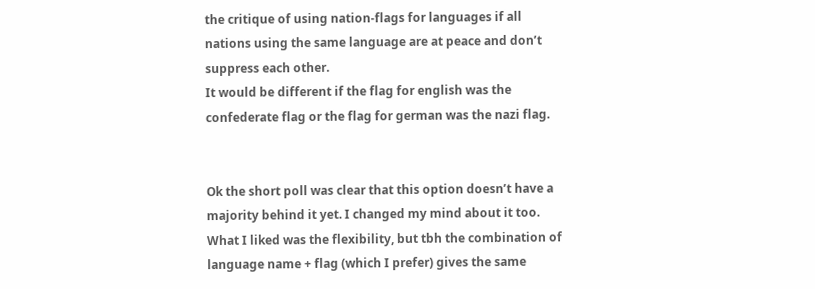the critique of using nation-flags for languages if all nations using the same language are at peace and don’t suppress each other.
It would be different if the flag for english was the confederate flag or the flag for german was the nazi flag.


Ok the short poll was clear that this option doesn’t have a majority behind it yet. I changed my mind about it too. What I liked was the flexibility, but tbh the combination of language name + flag (which I prefer) gives the same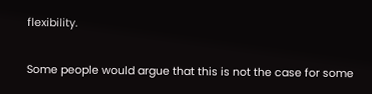flexibility.

Some people would argue that this is not the case for some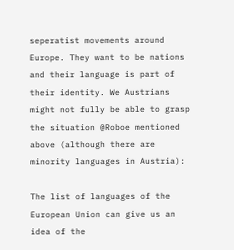seperatist movements around Europe. They want to be nations and their language is part of their identity. We Austrians might not fully be able to grasp the situation @Roboe mentioned above (although there are minority languages in Austria):

The list of languages of the European Union can give us an idea of the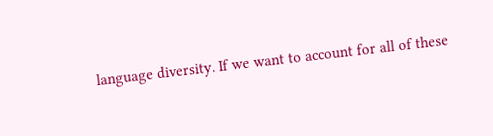language diversity. If we want to account for all of these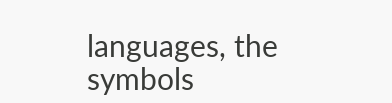languages, the symbols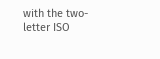with the two-letter ISO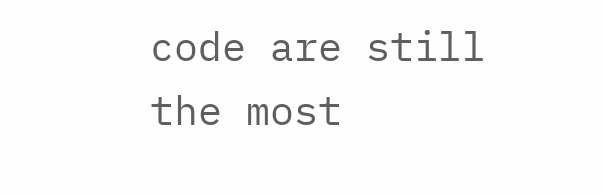code are still the most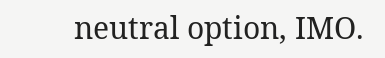neutral option, IMO.